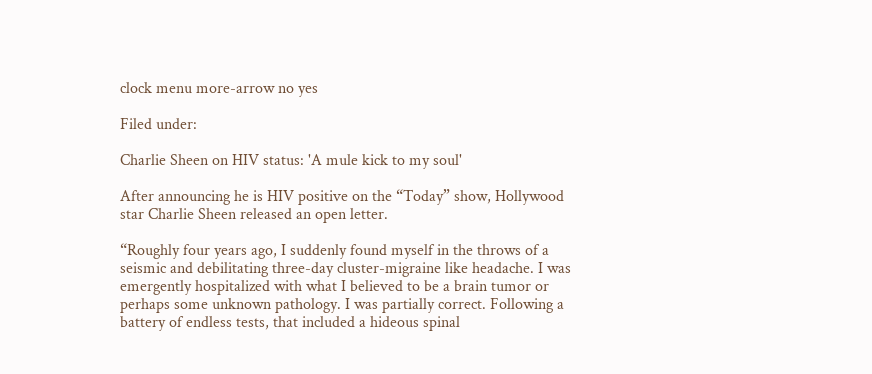clock menu more-arrow no yes

Filed under:

Charlie Sheen on HIV status: 'A mule kick to my soul'

After announcing he is HIV positive on the “Today” show, Hollywood star Charlie Sheen released an open letter.

“Roughly four years ago, I suddenly found myself in the throws of a seismic and debilitating three-day cluster-migraine like headache. I was emergently hospitalized with what I believed to be a brain tumor or perhaps some unknown pathology. I was partially correct. Following a battery of endless tests, that included a hideous spinal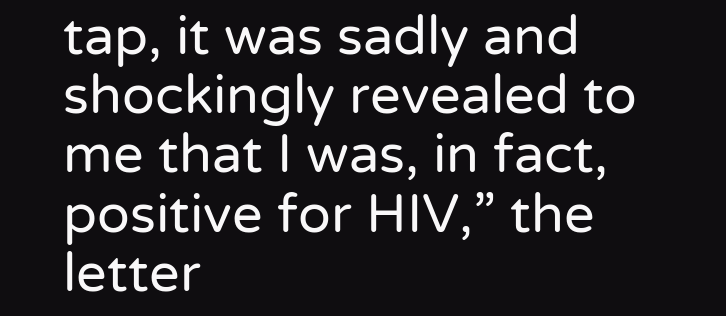tap, it was sadly and shockingly revealed to me that I was, in fact, positive for HIV,” the letter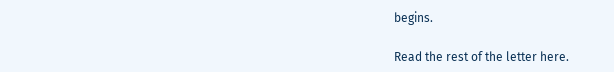begins.

Read the rest of the letter here.